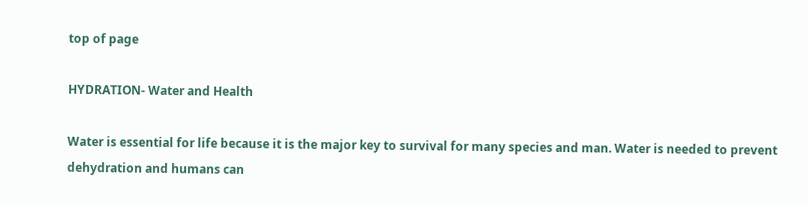top of page

HYDRATION- Water and Health

Water is essential for life because it is the major key to survival for many species and man. Water is needed to prevent dehydration and humans can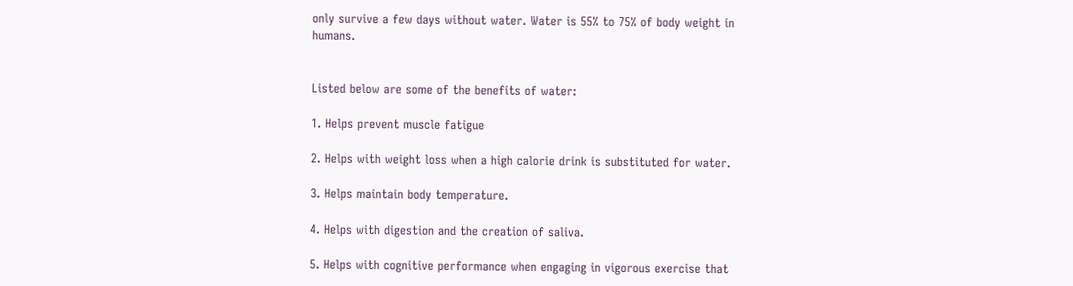only survive a few days without water. Water is 55% to 75% of body weight in humans.


Listed below are some of the benefits of water:

1. Helps prevent muscle fatigue

2. Helps with weight loss when a high calorie drink is substituted for water.

3. Helps maintain body temperature.

4. Helps with digestion and the creation of saliva.

5. Helps with cognitive performance when engaging in vigorous exercise that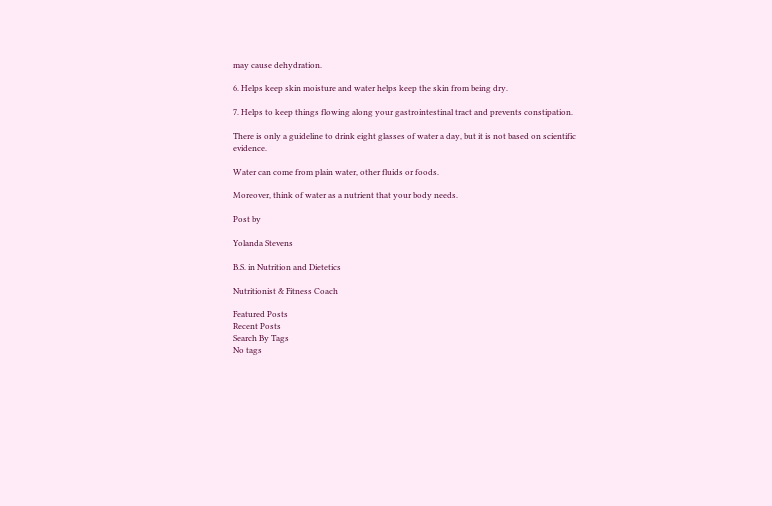may cause dehydration.

6. Helps keep skin moisture and water helps keep the skin from being dry.

7. Helps to keep things flowing along your gastrointestinal tract and prevents constipation.

There is only a guideline to drink eight glasses of water a day, but it is not based on scientific evidence.

Water can come from plain water, other fluids or foods.

Moreover, think of water as a nutrient that your body needs.

Post by

Yolanda Stevens

B.S. in Nutrition and Dietetics

Nutritionist & Fitness Coach

Featured Posts
Recent Posts
Search By Tags
No tags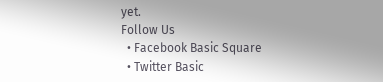yet.
Follow Us
  • Facebook Basic Square
  • Twitter Basic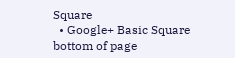Square
  • Google+ Basic Square
bottom of page